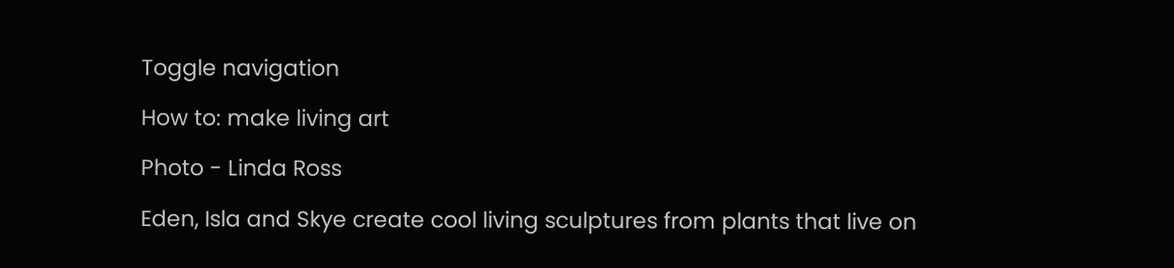Toggle navigation

How to: make living art

Photo - Linda Ross

Eden, Isla and Skye create cool living sculptures from plants that live on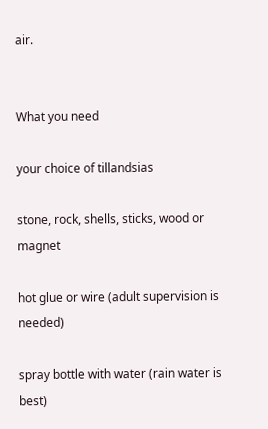air.


What you need

your choice of tillandsias

stone, rock, shells, sticks, wood or magnet

hot glue or wire (adult supervision is needed)

spray bottle with water (rain water is best)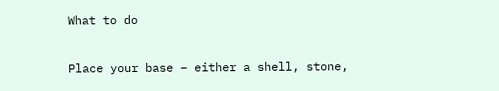What to do

Place your base – either a shell, stone,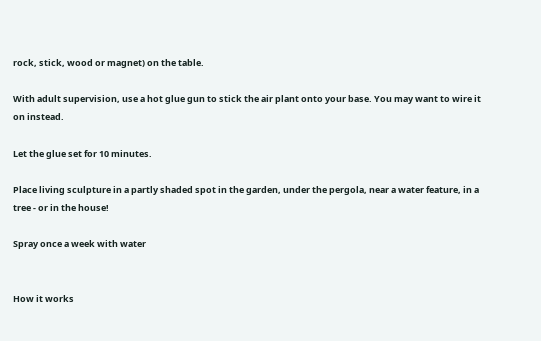rock, stick, wood or magnet) on the table.

With adult supervision, use a hot glue gun to stick the air plant onto your base. You may want to wire it on instead.

Let the glue set for 10 minutes.

Place living sculpture in a partly shaded spot in the garden, under the pergola, near a water feature, in a tree - or in the house!

Spray once a week with water


How it works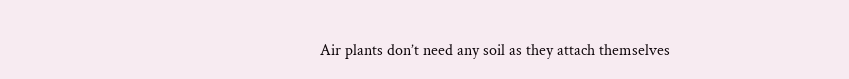Air plants don’t need any soil as they attach themselves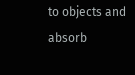to objects and absorb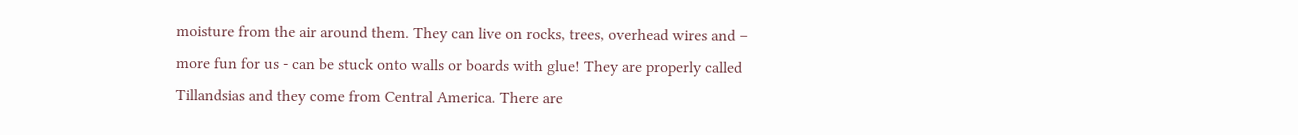moisture from the air around them. They can live on rocks, trees, overhead wires and – more fun for us - can be stuck onto walls or boards with glue! They are properly called Tillandsias and they come from Central America. There are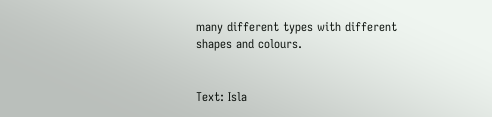many different types with different shapes and colours.


Text: Isla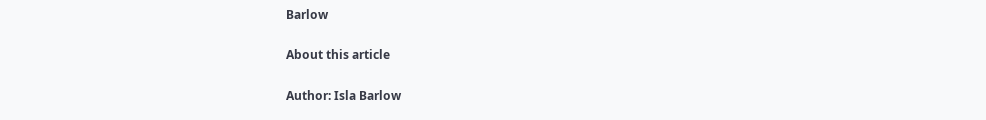Barlow

About this article

Author: Isla Barlow